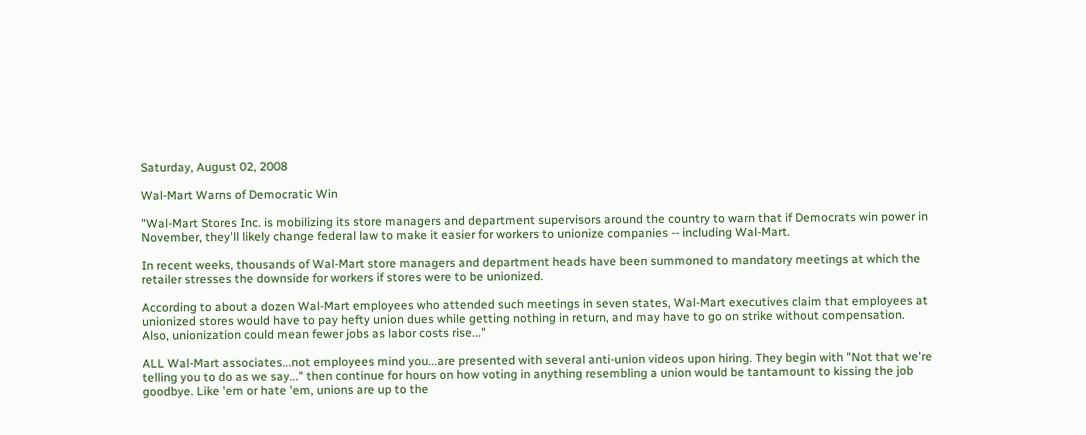Saturday, August 02, 2008

Wal-Mart Warns of Democratic Win

"Wal-Mart Stores Inc. is mobilizing its store managers and department supervisors around the country to warn that if Democrats win power in November, they'll likely change federal law to make it easier for workers to unionize companies -- including Wal-Mart.

In recent weeks, thousands of Wal-Mart store managers and department heads have been summoned to mandatory meetings at which the retailer stresses the downside for workers if stores were to be unionized.

According to about a dozen Wal-Mart employees who attended such meetings in seven states, Wal-Mart executives claim that employees at unionized stores would have to pay hefty union dues while getting nothing in return, and may have to go on strike without compensation. Also, unionization could mean fewer jobs as labor costs rise..."

ALL Wal-Mart associates...not employees mind you...are presented with several anti-union videos upon hiring. They begin with "Not that we're telling you to do as we say..." then continue for hours on how voting in anything resembling a union would be tantamount to kissing the job goodbye. Like 'em or hate 'em, unions are up to the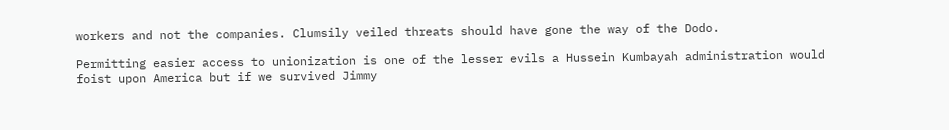workers and not the companies. Clumsily veiled threats should have gone the way of the Dodo.

Permitting easier access to unionization is one of the lesser evils a Hussein Kumbayah administration would foist upon America but if we survived Jimmy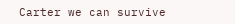Carter we can survive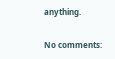anything.

No comments: